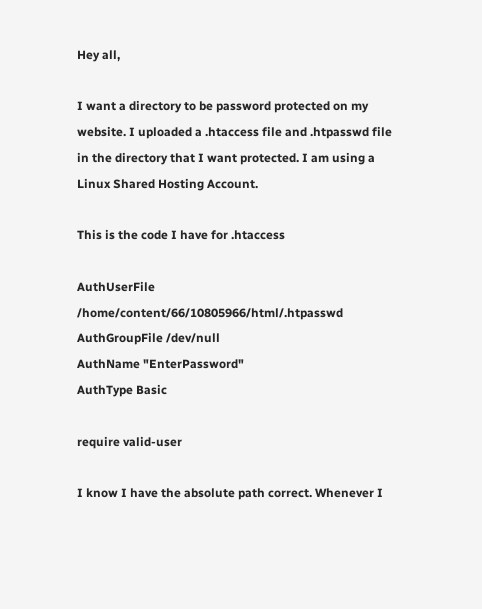Hey all,

I want a directory to be password protected on my website. I uploaded a .htaccess file and .htpasswd file in the directory that I want protected. I am using a Linux Shared Hosting Account.

This is the code I have for .htaccess

AuthUserFile /home/content/66/10805966/html/.htpasswd
AuthGroupFile /dev/null
AuthName "EnterPassword"
AuthType Basic

require valid-user

I know I have the absolute path correct. Whenever I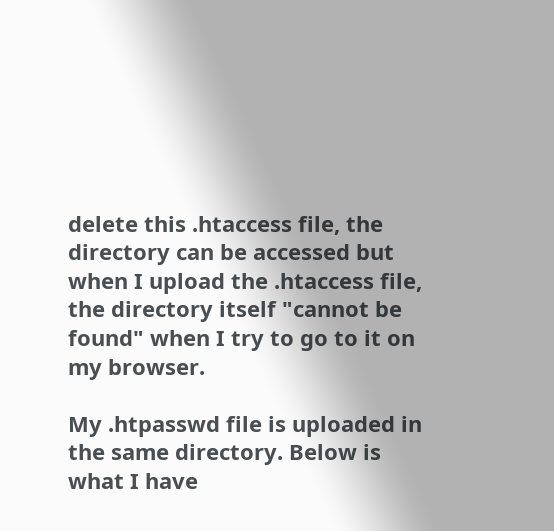delete this .htaccess file, the directory can be accessed but when I upload the .htaccess file, the directory itself "cannot be found" when I try to go to it on my browser.

My .htpasswd file is uploaded in the same directory. Below is what I have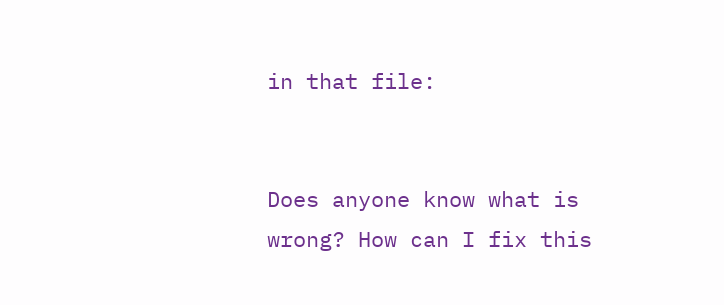in that file:


Does anyone know what is wrong? How can I fix this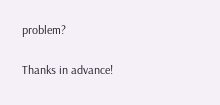problem?

Thanks in advance!